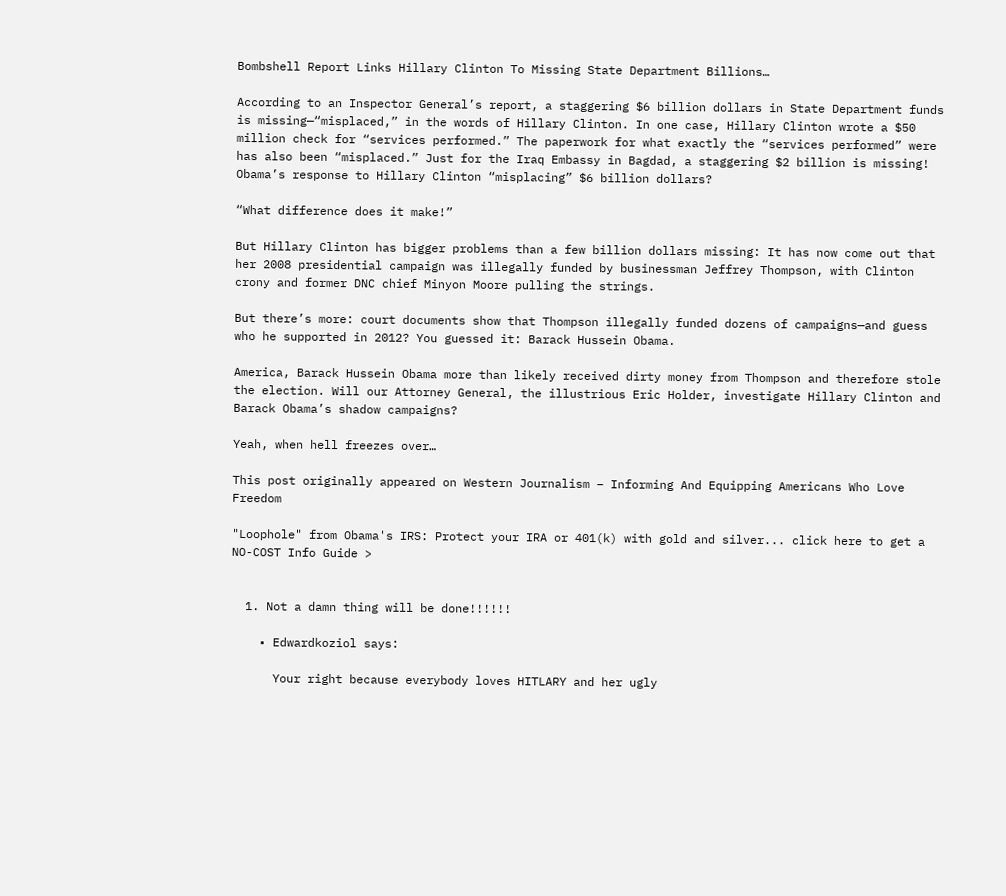Bombshell Report Links Hillary Clinton To Missing State Department Billions…

According to an Inspector General’s report, a staggering $6 billion dollars in State Department funds is missing—“misplaced,” in the words of Hillary Clinton. In one case, Hillary Clinton wrote a $50 million check for “services performed.” The paperwork for what exactly the “services performed” were has also been “misplaced.” Just for the Iraq Embassy in Bagdad, a staggering $2 billion is missing!  Obama’s response to Hillary Clinton “misplacing” $6 billion dollars?

“What difference does it make!”

But Hillary Clinton has bigger problems than a few billion dollars missing: It has now come out that her 2008 presidential campaign was illegally funded by businessman Jeffrey Thompson, with Clinton crony and former DNC chief Minyon Moore pulling the strings.

But there’s more: court documents show that Thompson illegally funded dozens of campaigns—and guess who he supported in 2012? You guessed it: Barack Hussein Obama.

America, Barack Hussein Obama more than likely received dirty money from Thompson and therefore stole the election. Will our Attorney General, the illustrious Eric Holder, investigate Hillary Clinton and Barack Obama’s shadow campaigns?

Yeah, when hell freezes over…

This post originally appeared on Western Journalism – Informing And Equipping Americans Who Love Freedom

"Loophole" from Obama's IRS: Protect your IRA or 401(k) with gold and silver... click here to get a NO-COST Info Guide >


  1. Not a damn thing will be done!!!!!!

    • Edwardkoziol says:

      Your right because everybody loves HITLARY and her ugly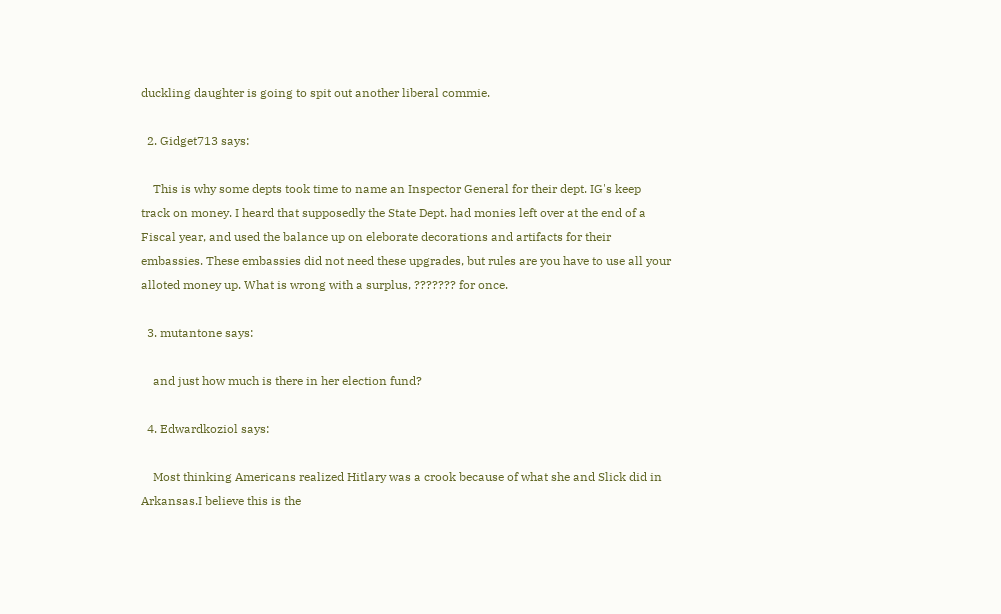duckling daughter is going to spit out another liberal commie.

  2. Gidget713 says:

    This is why some depts took time to name an Inspector General for their dept. IG's keep track on money. I heard that supposedly the State Dept. had monies left over at the end of a Fiscal year, and used the balance up on eleborate decorations and artifacts for their embassies. These embassies did not need these upgrades, but rules are you have to use all your alloted money up. What is wrong with a surplus, ??????? for once.

  3. mutantone says:

    and just how much is there in her election fund?

  4. Edwardkoziol says:

    Most thinking Americans realized Hitlary was a crook because of what she and Slick did in Arkansas.I believe this is the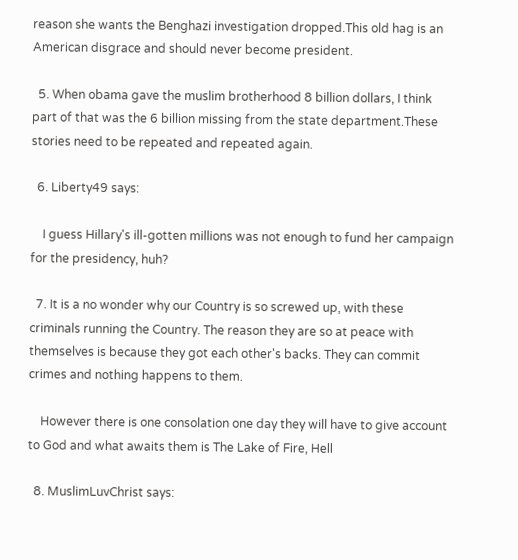reason she wants the Benghazi investigation dropped.This old hag is an American disgrace and should never become president.

  5. When obama gave the muslim brotherhood 8 billion dollars, I think part of that was the 6 billion missing from the state department.These stories need to be repeated and repeated again.

  6. Liberty49 says:

    I guess Hillary's ill-gotten millions was not enough to fund her campaign for the presidency, huh?

  7. It is a no wonder why our Country is so screwed up, with these criminals running the Country. The reason they are so at peace with themselves is because they got each other's backs. They can commit crimes and nothing happens to them.

    However there is one consolation one day they will have to give account to God and what awaits them is The Lake of Fire, Hell

  8. MuslimLuvChrist says: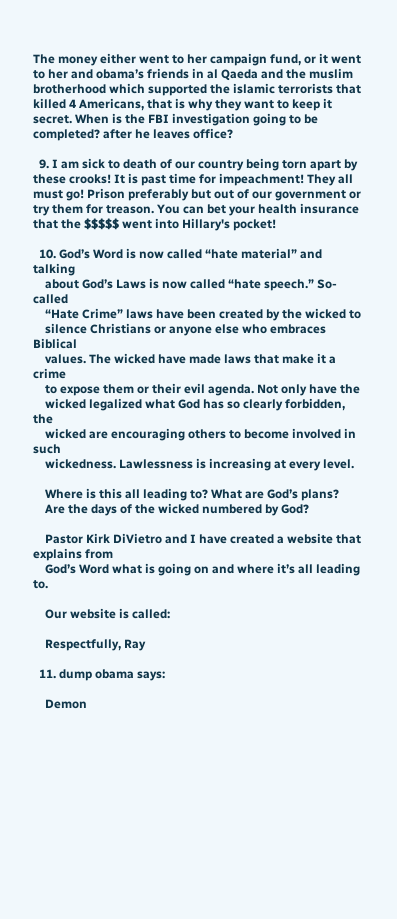The money either went to her campaign fund, or it went to her and obama’s friends in al Qaeda and the muslim brotherhood which supported the islamic terrorists that killed 4 Americans, that is why they want to keep it secret. When is the FBI investigation going to be completed? after he leaves office?

  9. I am sick to death of our country being torn apart by these crooks! It is past time for impeachment! They all must go! Prison preferably but out of our government or try them for treason. You can bet your health insurance that the $$$$$ went into Hillary's pocket!

  10. God’s Word is now called “hate material” and talking
    about God’s Laws is now called “hate speech.” So-called
    “Hate Crime” laws have been created by the wicked to
    silence Christians or anyone else who embraces Biblical
    values. The wicked have made laws that make it a crime
    to expose them or their evil agenda. Not only have the
    wicked legalized what God has so clearly forbidden, the
    wicked are encouraging others to become involved in such
    wickedness. Lawlessness is increasing at every level.

    Where is this all leading to? What are God’s plans?
    Are the days of the wicked numbered by God?

    Pastor Kirk DiVietro and I have created a website that explains from
    God’s Word what is going on and where it’s all leading to.

    Our website is called:

    Respectfully, Ray

  11. dump obama says:

    Demon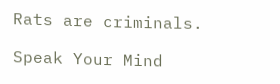Rats are criminals.

Speak Your Mind